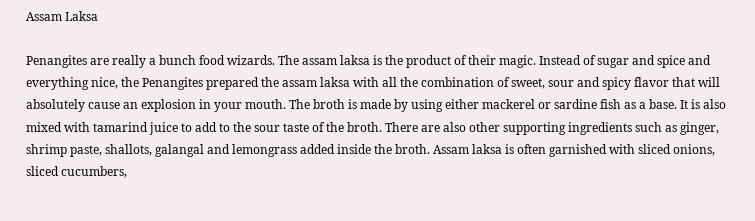Assam Laksa

Penangites are really a bunch food wizards. The assam laksa is the product of their magic. Instead of sugar and spice and everything nice, the Penangites prepared the assam laksa with all the combination of sweet, sour and spicy flavor that will absolutely cause an explosion in your mouth. The broth is made by using either mackerel or sardine fish as a base. It is also mixed with tamarind juice to add to the sour taste of the broth. There are also other supporting ingredients such as ginger, shrimp paste, shallots, galangal and lemongrass added inside the broth. Assam laksa is often garnished with sliced onions, sliced cucumbers,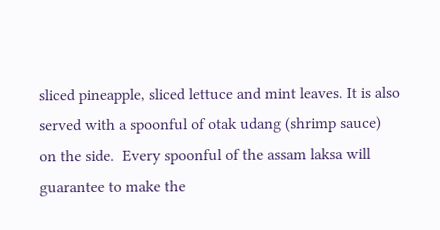sliced pineapple, sliced lettuce and mint leaves. It is also served with a spoonful of otak udang (shrimp sauce) on the side.  Every spoonful of the assam laksa will guarantee to make the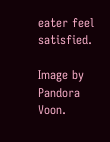eater feel satisfied.

Image by Pandora Voon.